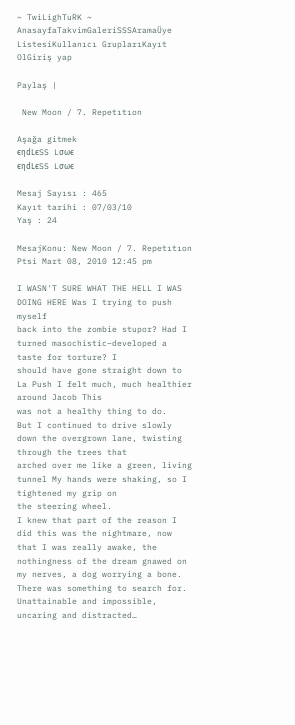~ TwiLighTuRK ~
AnasayfaTakvimGaleriSSSAramaÜye ListesiKullanıcı GruplarıKayıt OlGiriş yap

Paylaş |

 New Moon / 7. Repetıtıon

Aşağa gitmek
єηdLєSS Lσωє
єηdLєSS Lσωє

Mesaj Sayısı : 465
Kayıt tarihi : 07/03/10
Yaş : 24

MesajKonu: New Moon / 7. Repetıtıon   Ptsi Mart 08, 2010 12:45 pm

I WASN'T SURE WHAT THE HELL I WAS DOING HERE Was I trying to push myself
back into the zombie stupor? Had I turned masochistic–developed a taste for torture? I
should have gone straight down to La Push I felt much, much healthier around Jacob This
was not a healthy thing to do.
But I continued to drive slowly down the overgrown lane, twisting through the trees that
arched over me like a green, living tunnel My hands were shaking, so I tightened my grip on
the steering wheel.
I knew that part of the reason I did this was the nightmare, now that I was really awake, the
nothingness of the dream gnawed on my nerves, a dog worrying a bone.
There was something to search for. Unattainable and impossible, uncaring and distracted…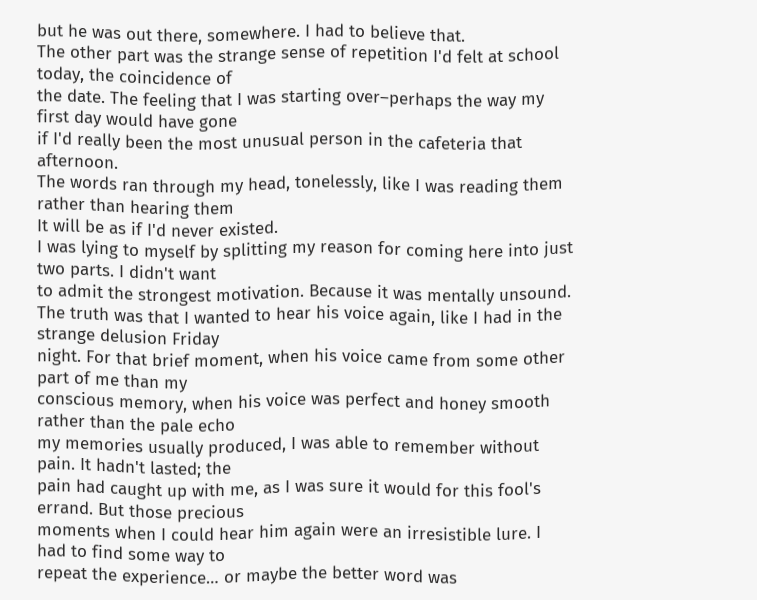but he was out there, somewhere. I had to believe that.
The other part was the strange sense of repetition I'd felt at school today, the coincidence of
the date. The feeling that I was starting over–perhaps the way my first day would have gone
if I'd really been the most unusual person in the cafeteria that afternoon.
The words ran through my head, tonelessly, like I was reading them rather than hearing them
It will be as if I'd never existed.
I was lying to myself by splitting my reason for coming here into just two parts. I didn't want
to admit the strongest motivation. Because it was mentally unsound.
The truth was that I wanted to hear his voice again, like I had in the strange delusion Friday
night. For that brief moment, when his voice came from some other part of me than my
conscious memory, when his voice was perfect and honey smooth rather than the pale echo
my memories usually produced, I was able to remember without pain. It hadn't lasted; the
pain had caught up with me, as I was sure it would for this fool's errand. But those precious
moments when I could hear him again were an irresistible lure. I had to find some way to
repeat the experience… or maybe the better word was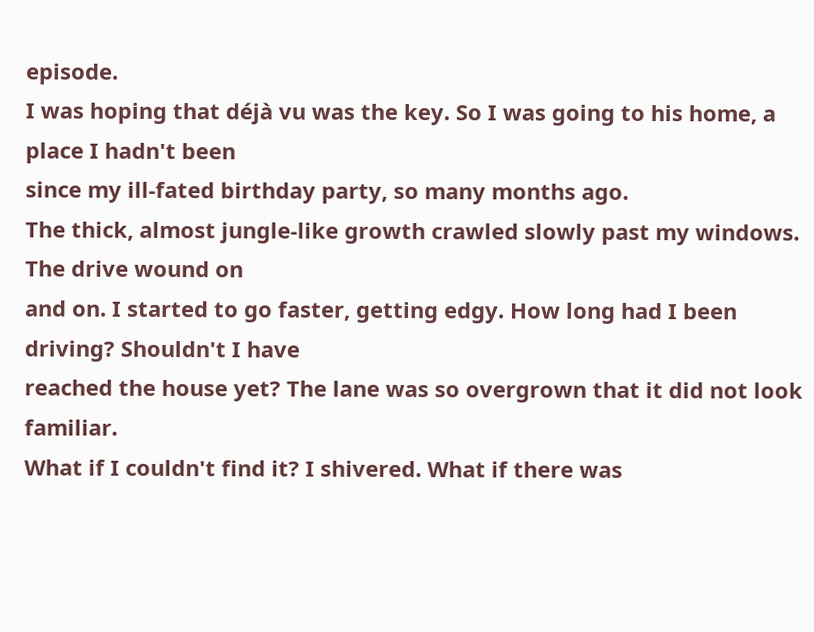episode.
I was hoping that déjà vu was the key. So I was going to his home, a place I hadn't been
since my ill-fated birthday party, so many months ago.
The thick, almost jungle-like growth crawled slowly past my windows. The drive wound on
and on. I started to go faster, getting edgy. How long had I been driving? Shouldn't I have
reached the house yet? The lane was so overgrown that it did not look familiar.
What if I couldn't find it? I shivered. What if there was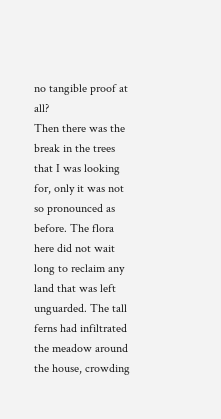no tangible proof at all?
Then there was the break in the trees that I was looking for, only it was not so pronounced as
before. The flora here did not wait long to reclaim any land that was left unguarded. The tall
ferns had infiltrated the meadow around the house, crowding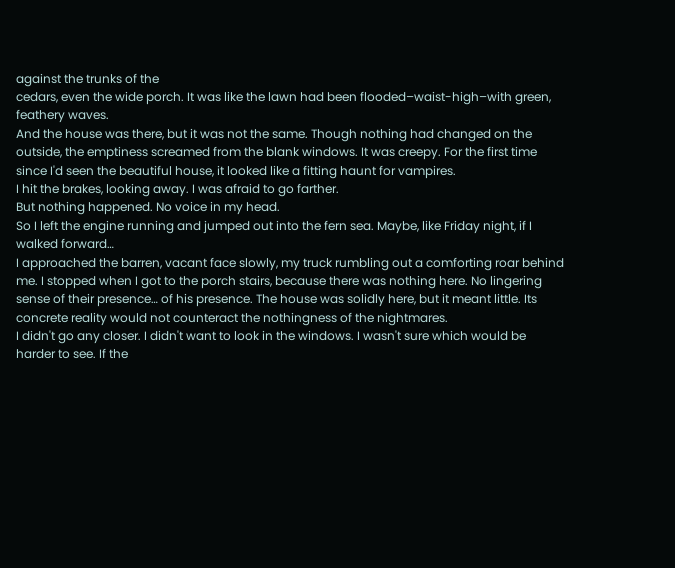against the trunks of the
cedars, even the wide porch. It was like the lawn had been flooded–waist-high–with green,
feathery waves.
And the house was there, but it was not the same. Though nothing had changed on the
outside, the emptiness screamed from the blank windows. It was creepy. For the first time
since I'd seen the beautiful house, it looked like a fitting haunt for vampires.
I hit the brakes, looking away. I was afraid to go farther.
But nothing happened. No voice in my head.
So I left the engine running and jumped out into the fern sea. Maybe, like Friday night, if I
walked forward…
I approached the barren, vacant face slowly, my truck rumbling out a comforting roar behind
me. I stopped when I got to the porch stairs, because there was nothing here. No lingering
sense of their presence… of his presence. The house was solidly here, but it meant little. Its
concrete reality would not counteract the nothingness of the nightmares.
I didn't go any closer. I didn't want to look in the windows. I wasn't sure which would be
harder to see. If the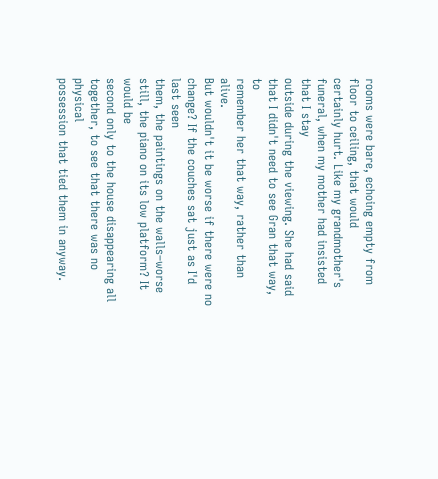rooms were bare, echoing empty from floor to ceiling, that would
certainly hurt. Like my grandmother's funeral, when my mother had insisted that I stay
outside during the viewing. She had said that I didn't need to see Gran that way, to
remember her that way, rather than alive.
But wouldn't it be worse if there were no change? If the couches sat just as I'd last seen
them, the paintings on the walls–worse still, the piano on its low platform? It would be
second only to the house disappearing all together, to see that there was no physical
possession that tied them in anyway.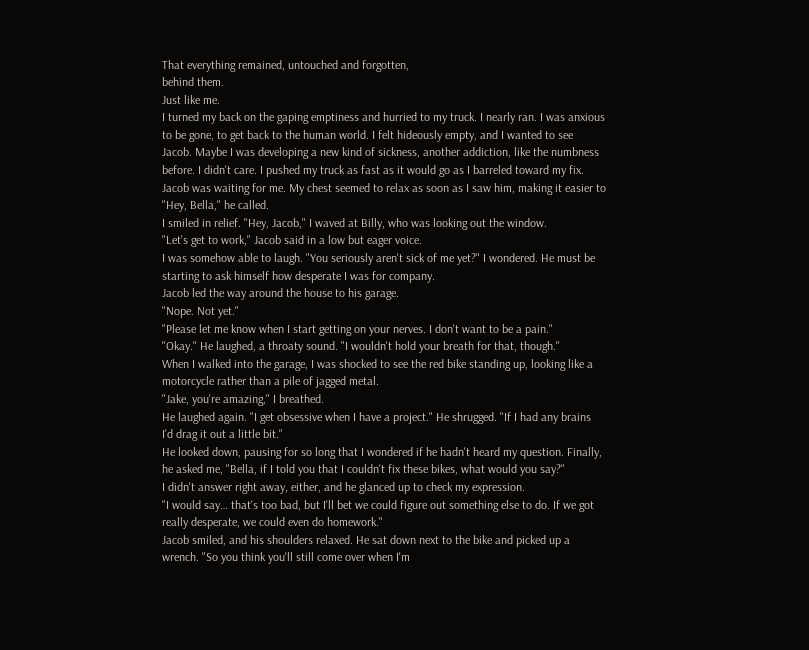That everything remained, untouched and forgotten,
behind them.
Just like me.
I turned my back on the gaping emptiness and hurried to my truck. I nearly ran. I was anxious
to be gone, to get back to the human world. I felt hideously empty, and I wanted to see
Jacob. Maybe I was developing a new kind of sickness, another addiction, like the numbness
before. I didn't care. I pushed my truck as fast as it would go as I barreled toward my fix.
Jacob was waiting for me. My chest seemed to relax as soon as I saw him, making it easier to
"Hey, Bella," he called.
I smiled in relief. "Hey, Jacob," I waved at Billy, who was looking out the window.
"Let's get to work," Jacob said in a low but eager voice.
I was somehow able to laugh. "You seriously aren't sick of me yet?" I wondered. He must be
starting to ask himself how desperate I was for company.
Jacob led the way around the house to his garage.
"Nope. Not yet."
"Please let me know when I start getting on your nerves. I don't want to be a pain."
"Okay." He laughed, a throaty sound. "I wouldn't hold your breath for that, though."
When I walked into the garage, I was shocked to see the red bike standing up, looking like a
motorcycle rather than a pile of jagged metal.
"Jake, you're amazing," I breathed.
He laughed again. "I get obsessive when I have a project." He shrugged. "If I had any brains
I'd drag it out a little bit."
He looked down, pausing for so long that I wondered if he hadn't heard my question. Finally,
he asked me, "Bella, if I told you that I couldn't fix these bikes, what would you say?"
I didn't answer right away, either, and he glanced up to check my expression.
"I would say… that's too bad, but I'll bet we could figure out something else to do. If we got
really desperate, we could even do homework."
Jacob smiled, and his shoulders relaxed. He sat down next to the bike and picked up a
wrench. "So you think you'll still come over when I'm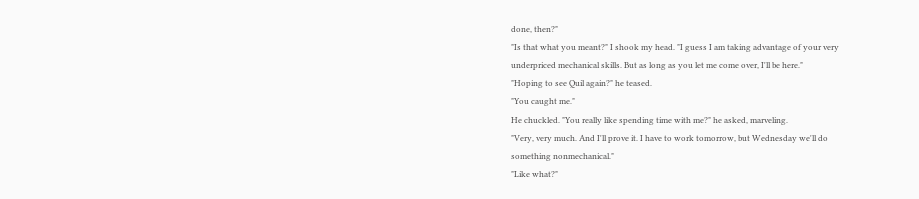done, then?"
"Is that what you meant?" I shook my head. "I guess I am taking advantage of your very
underpriced mechanical skills. But as long as you let me come over, I'll be here."
"Hoping to see Quil again?" he teased.
"You caught me."
He chuckled. "You really like spending time with me?" he asked, marveling.
"Very, very much. And I'll prove it. I have to work tomorrow, but Wednesday we'll do
something nonmechanical."
"Like what?"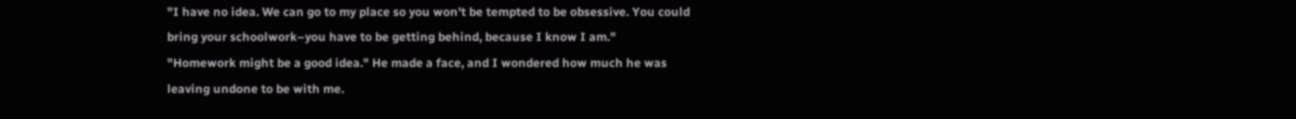"I have no idea. We can go to my place so you won't be tempted to be obsessive. You could
bring your schoolwork–you have to be getting behind, because I know I am."
"Homework might be a good idea." He made a face, and I wondered how much he was
leaving undone to be with me.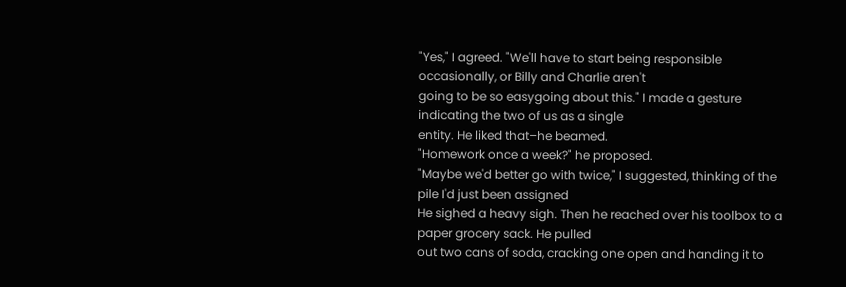"Yes," I agreed. "We'll have to start being responsible occasionally, or Billy and Charlie aren't
going to be so easygoing about this." I made a gesture indicating the two of us as a single
entity. He liked that–he beamed.
"Homework once a week?" he proposed.
"Maybe we'd better go with twice," I suggested, thinking of the pile I'd just been assigned
He sighed a heavy sigh. Then he reached over his toolbox to a paper grocery sack. He pulled
out two cans of soda, cracking one open and handing it to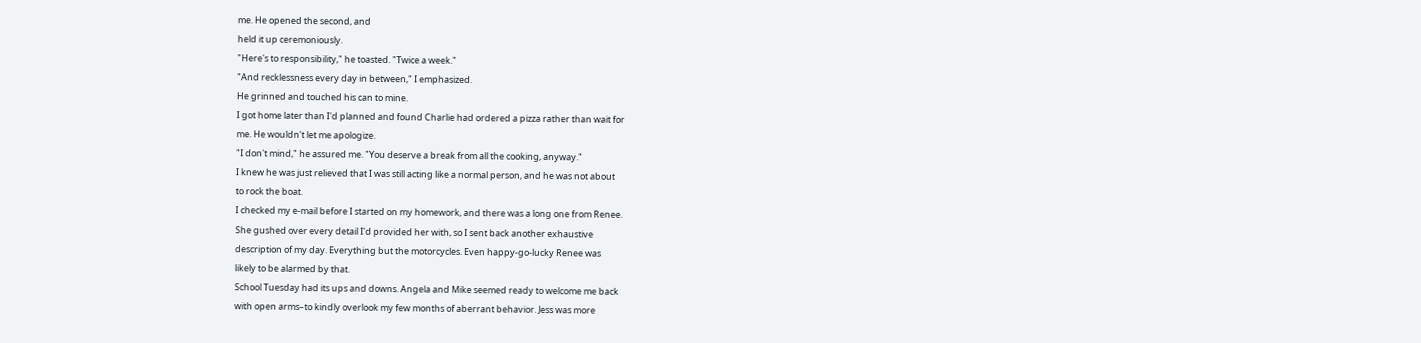me. He opened the second, and
held it up ceremoniously.
"Here's to responsibility," he toasted. "Twice a week."
"And recklessness every day in between," I emphasized.
He grinned and touched his can to mine.
I got home later than I'd planned and found Charlie had ordered a pizza rather than wait for
me. He wouldn't let me apologize.
"I don't mind," he assured me. "You deserve a break from all the cooking, anyway."
I knew he was just relieved that I was still acting like a normal person, and he was not about
to rock the boat.
I checked my e-mail before I started on my homework, and there was a long one from Renee.
She gushed over every detail I'd provided her with, so I sent back another exhaustive
description of my day. Everything but the motorcycles. Even happy-go-lucky Renee was
likely to be alarmed by that.
School Tuesday had its ups and downs. Angela and Mike seemed ready to welcome me back
with open arms–to kindly overlook my few months of aberrant behavior. Jess was more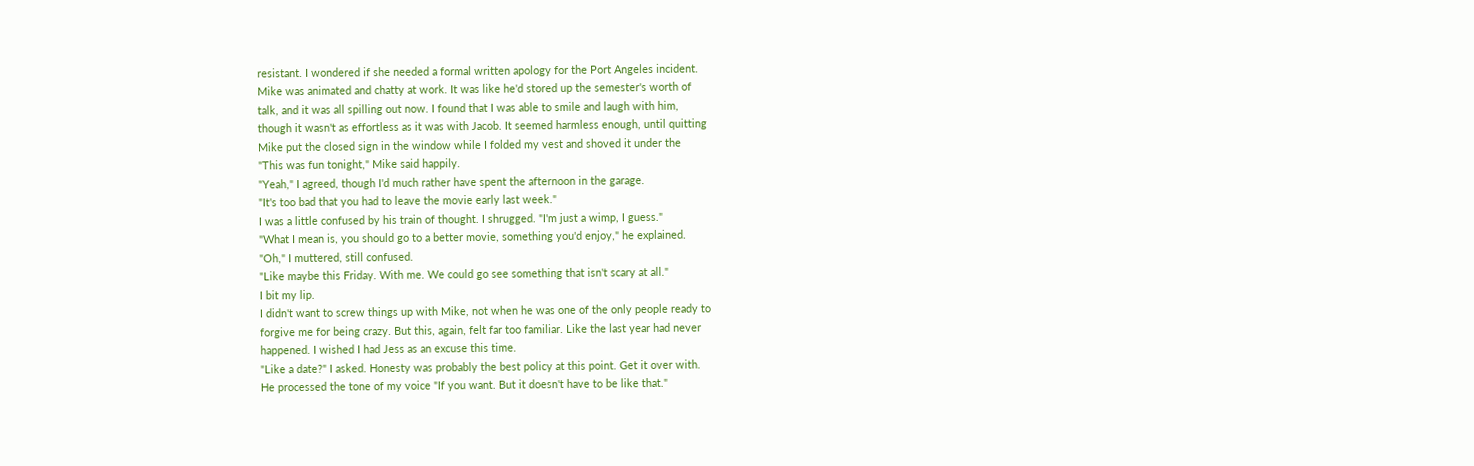resistant. I wondered if she needed a formal written apology for the Port Angeles incident.
Mike was animated and chatty at work. It was like he'd stored up the semester's worth of
talk, and it was all spilling out now. I found that I was able to smile and laugh with him,
though it wasn't as effortless as it was with Jacob. It seemed harmless enough, until quitting
Mike put the closed sign in the window while I folded my vest and shoved it under the
"This was fun tonight," Mike said happily.
"Yeah," I agreed, though I'd much rather have spent the afternoon in the garage.
"It's too bad that you had to leave the movie early last week."
I was a little confused by his train of thought. I shrugged. "I'm just a wimp, I guess."
"What I mean is, you should go to a better movie, something you'd enjoy," he explained.
"Oh," I muttered, still confused.
"Like maybe this Friday. With me. We could go see something that isn't scary at all."
I bit my lip.
I didn't want to screw things up with Mike, not when he was one of the only people ready to
forgive me for being crazy. But this, again, felt far too familiar. Like the last year had never
happened. I wished I had Jess as an excuse this time.
"Like a date?" I asked. Honesty was probably the best policy at this point. Get it over with.
He processed the tone of my voice "If you want. But it doesn't have to be like that."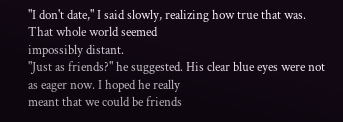"I don't date," I said slowly, realizing how true that was. That whole world seemed
impossibly distant.
"Just as friends?" he suggested. His clear blue eyes were not as eager now. I hoped he really
meant that we could be friends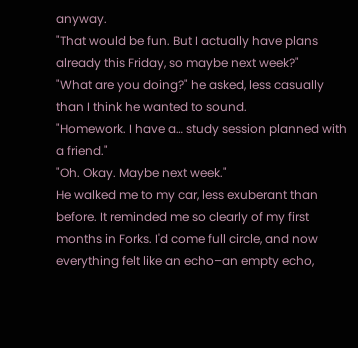anyway.
"That would be fun. But I actually have plans already this Friday, so maybe next week?"
"What are you doing?" he asked, less casually than I think he wanted to sound.
"Homework. I have a… study session planned with a friend."
"Oh. Okay. Maybe next week."
He walked me to my car, less exuberant than before. It reminded me so clearly of my first
months in Forks. I'd come full circle, and now everything felt like an echo–an empty echo,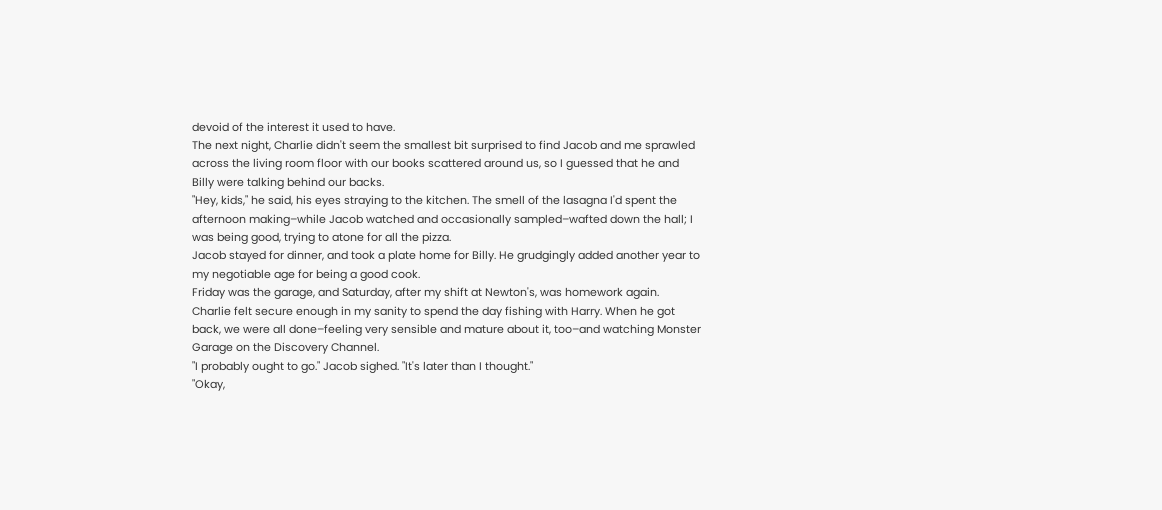devoid of the interest it used to have.
The next night, Charlie didn't seem the smallest bit surprised to find Jacob and me sprawled
across the living room floor with our books scattered around us, so I guessed that he and
Billy were talking behind our backs.
"Hey, kids," he said, his eyes straying to the kitchen. The smell of the lasagna I'd spent the
afternoon making–while Jacob watched and occasionally sampled–wafted down the hall; I
was being good, trying to atone for all the pizza.
Jacob stayed for dinner, and took a plate home for Billy. He grudgingly added another year to
my negotiable age for being a good cook.
Friday was the garage, and Saturday, after my shift at Newton's, was homework again.
Charlie felt secure enough in my sanity to spend the day fishing with Harry. When he got
back, we were all done–feeling very sensible and mature about it, too–and watching Monster
Garage on the Discovery Channel.
"I probably ought to go." Jacob sighed. "It's later than I thought."
"Okay,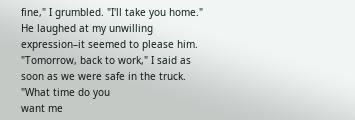fine," I grumbled. "I'll take you home."
He laughed at my unwilling expression–it seemed to please him.
"Tomorrow, back to work," I said as soon as we were safe in the truck. "What time do you
want me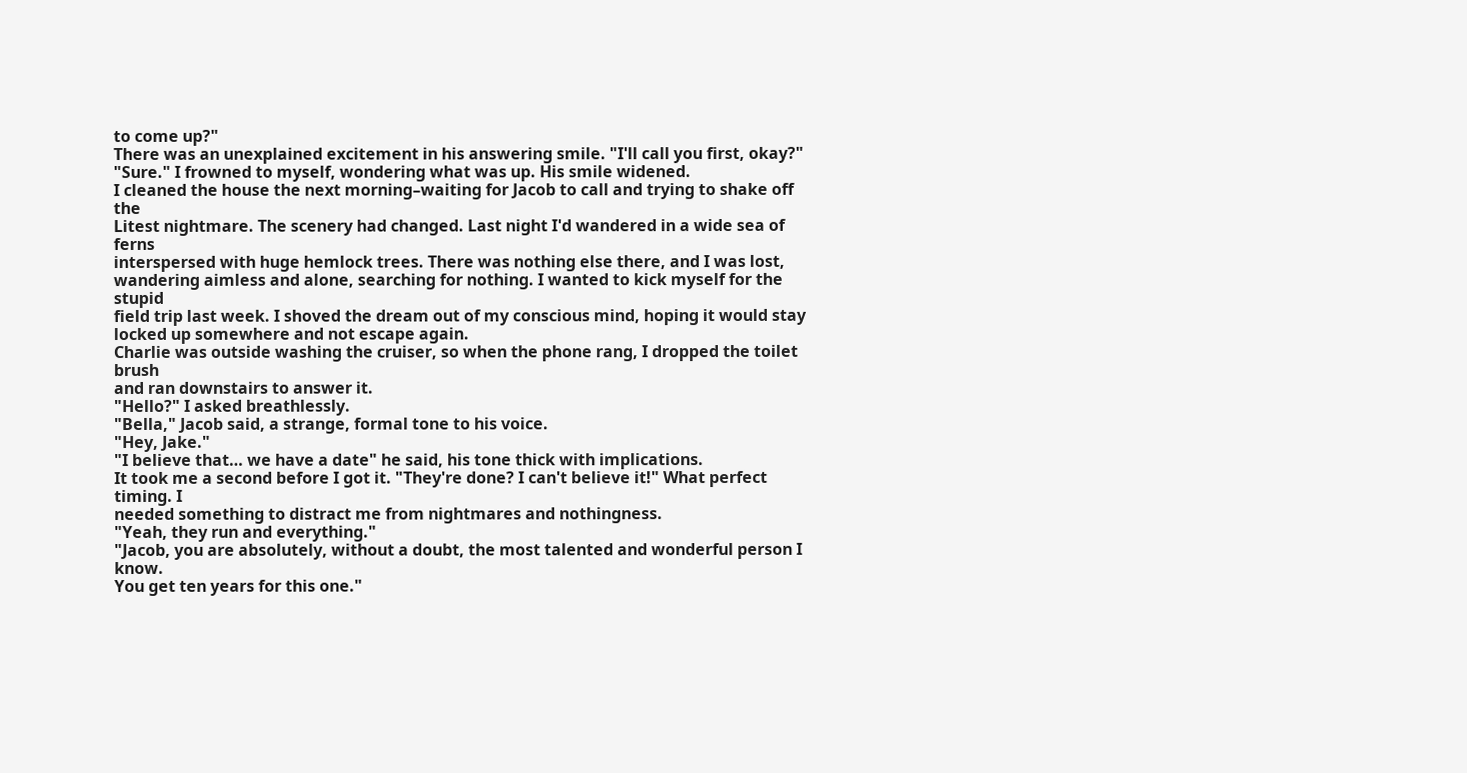to come up?"
There was an unexplained excitement in his answering smile. "I'll call you first, okay?"
"Sure." I frowned to myself, wondering what was up. His smile widened.
I cleaned the house the next morning–waiting for Jacob to call and trying to shake off the
Litest nightmare. The scenery had changed. Last night I'd wandered in a wide sea of ferns
interspersed with huge hemlock trees. There was nothing else there, and I was lost,
wandering aimless and alone, searching for nothing. I wanted to kick myself for the stupid
field trip last week. I shoved the dream out of my conscious mind, hoping it would stay
locked up somewhere and not escape again.
Charlie was outside washing the cruiser, so when the phone rang, I dropped the toilet brush
and ran downstairs to answer it.
"Hello?" I asked breathlessly.
"Bella," Jacob said, a strange, formal tone to his voice.
"Hey, Jake."
"I believe that… we have a date" he said, his tone thick with implications.
It took me a second before I got it. "They're done? I can't believe it!" What perfect timing. I
needed something to distract me from nightmares and nothingness.
"Yeah, they run and everything."
"Jacob, you are absolutely, without a doubt, the most talented and wonderful person I know.
You get ten years for this one."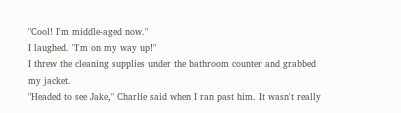"Cool! I'm middle-aged now."
I laughed. "I'm on my way up!"
I threw the cleaning supplies under the bathroom counter and grabbed my jacket.
"Headed to see Jake," Charlie said when I ran past him. It wasn't really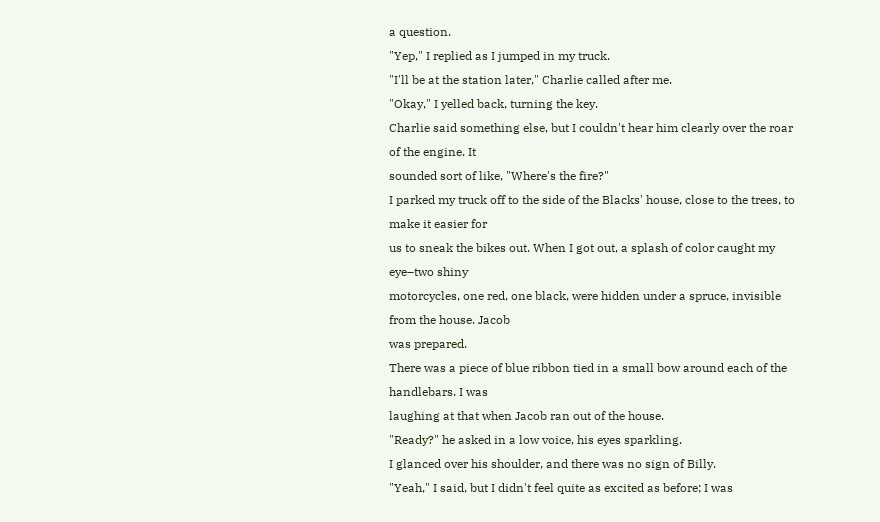a question.
"Yep," I replied as I jumped in my truck.
"I'll be at the station later," Charlie called after me.
"Okay," I yelled back, turning the key.
Charlie said something else, but I couldn't hear him clearly over the roar of the engine. It
sounded sort of like, "Where's the fire?"
I parked my truck off to the side of the Blacks' house, close to the trees, to make it easier for
us to sneak the bikes out. When I got out, a splash of color caught my eye–two shiny
motorcycles, one red, one black, were hidden under a spruce, invisible from the house. Jacob
was prepared.
There was a piece of blue ribbon tied in a small bow around each of the handlebars. I was
laughing at that when Jacob ran out of the house.
"Ready?" he asked in a low voice, his eyes sparkling.
I glanced over his shoulder, and there was no sign of Billy.
"Yeah," I said, but I didn't feel quite as excited as before; I was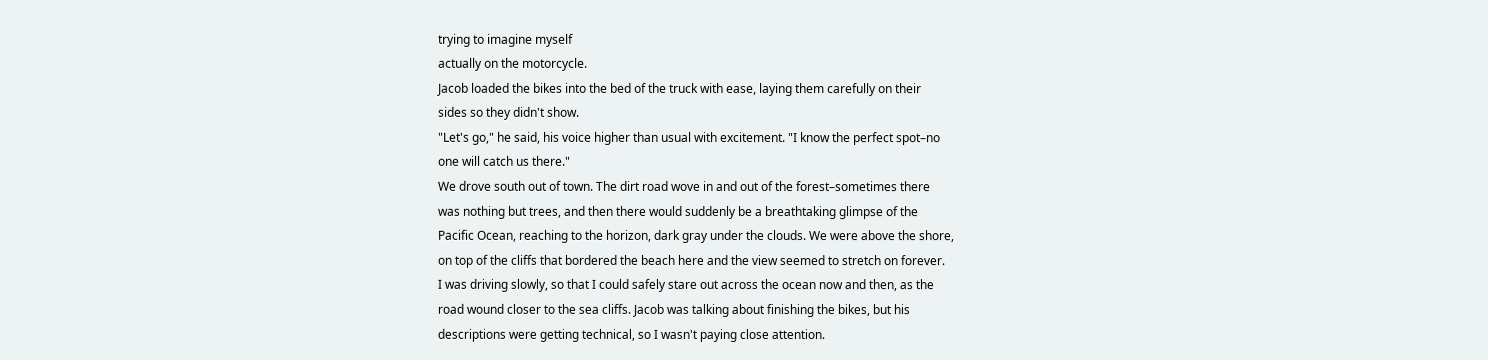trying to imagine myself
actually on the motorcycle.
Jacob loaded the bikes into the bed of the truck with ease, laying them carefully on their
sides so they didn't show.
"Let's go," he said, his voice higher than usual with excitement. "I know the perfect spot–no
one will catch us there."
We drove south out of town. The dirt road wove in and out of the forest–sometimes there
was nothing but trees, and then there would suddenly be a breathtaking glimpse of the
Pacific Ocean, reaching to the horizon, dark gray under the clouds. We were above the shore,
on top of the cliffs that bordered the beach here and the view seemed to stretch on forever.
I was driving slowly, so that I could safely stare out across the ocean now and then, as the
road wound closer to the sea cliffs. Jacob was talking about finishing the bikes, but his
descriptions were getting technical, so I wasn't paying close attention.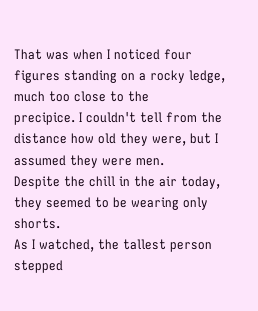That was when I noticed four figures standing on a rocky ledge, much too close to the
precipice. I couldn't tell from the distance how old they were, but I assumed they were men.
Despite the chill in the air today, they seemed to be wearing only shorts.
As I watched, the tallest person stepped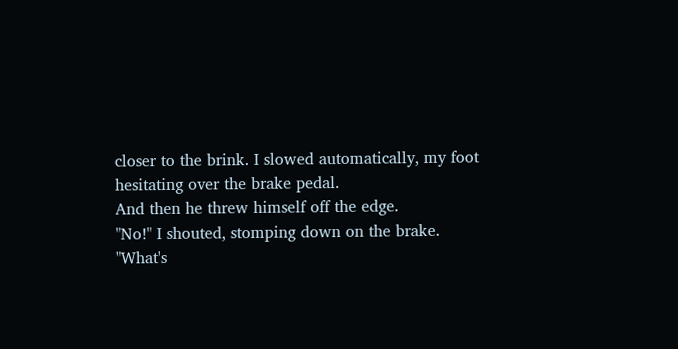closer to the brink. I slowed automatically, my foot
hesitating over the brake pedal.
And then he threw himself off the edge.
"No!" I shouted, stomping down on the brake.
"What's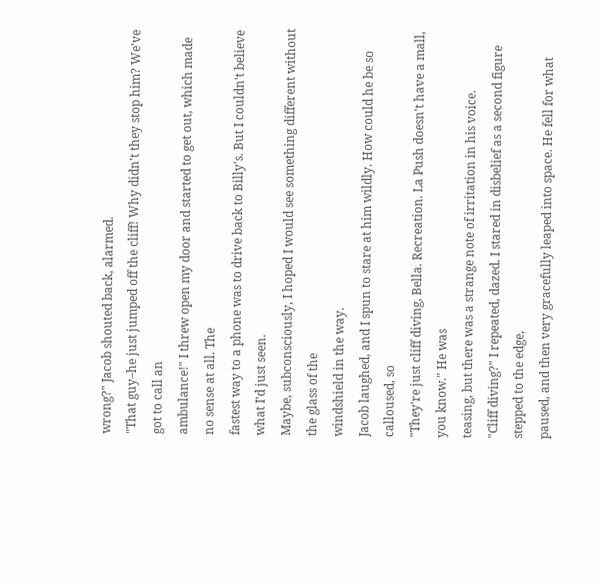wrong?" Jacob shouted back, alarmed.
"That guy–he just jumped off the cliff! Why didn't they stop him? We've got to call an
ambulance!" I threw open my door and started to get out, which made no sense at all. The
fastest way to a phone was to drive back to Billy's. But I couldn't believe what I'd just seen.
Maybe, subconsciously, I hoped I would see something different without the glass of the
windshield in the way.
Jacob laughed, and I spun to stare at him wildly. How could he be so calloused, so
"They're just cliff diving, Bella. Recreation. La Push doesn't have a mall, you know." He was
teasing, but there was a strange note of irritation in his voice.
"Cliff diving?" I repeated, dazed. I stared in disbelief as a second figure stepped to the edge,
paused, and then very gracefully leaped into space. He fell for what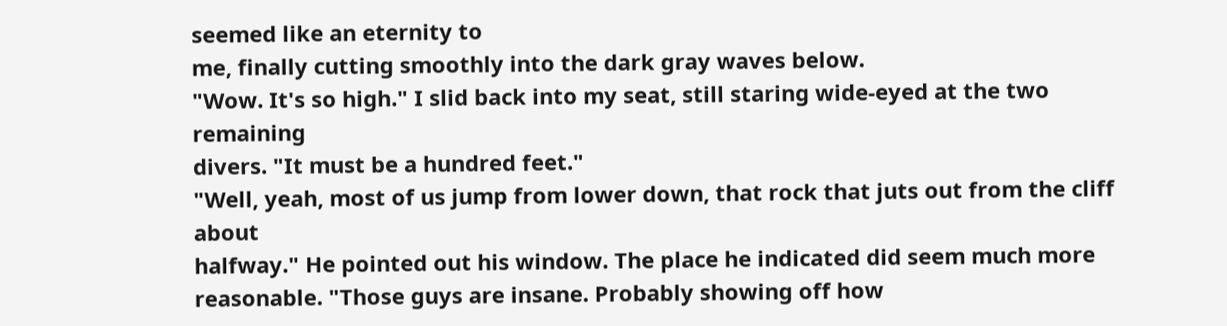seemed like an eternity to
me, finally cutting smoothly into the dark gray waves below.
"Wow. It's so high." I slid back into my seat, still staring wide-eyed at the two remaining
divers. "It must be a hundred feet."
"Well, yeah, most of us jump from lower down, that rock that juts out from the cliff about
halfway." He pointed out his window. The place he indicated did seem much more
reasonable. "Those guys are insane. Probably showing off how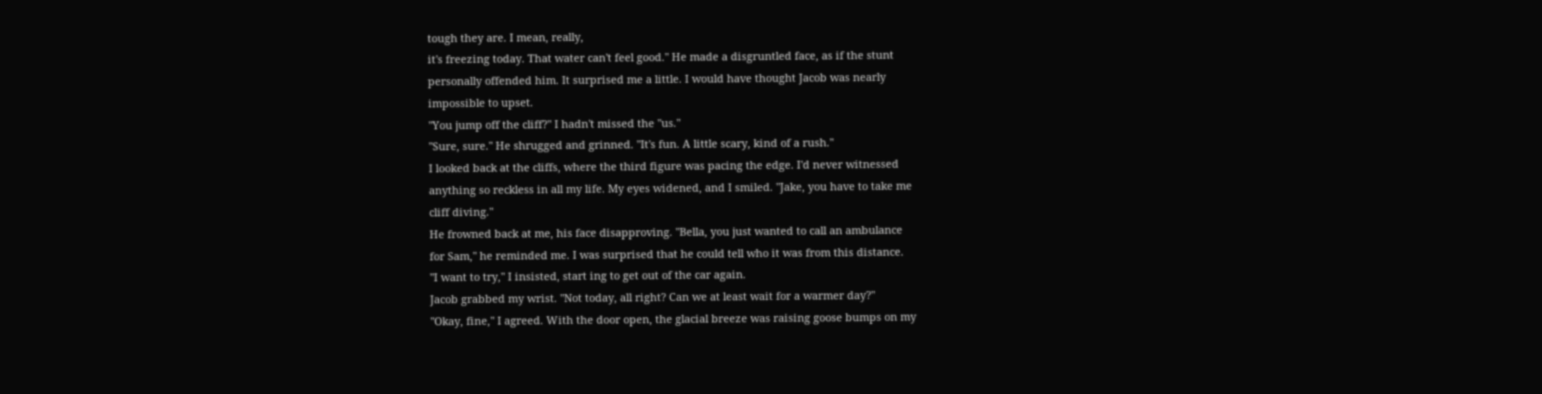tough they are. I mean, really,
it's freezing today. That water can't feel good." He made a disgruntled face, as if the stunt
personally offended him. It surprised me a little. I would have thought Jacob was nearly
impossible to upset.
"You jump off the cliff?" I hadn't missed the "us."
"Sure, sure." He shrugged and grinned. "It's fun. A little scary, kind of a rush."
I looked back at the cliffs, where the third figure was pacing the edge. I'd never witnessed
anything so reckless in all my life. My eyes widened, and I smiled. "Jake, you have to take me
cliff diving."
He frowned back at me, his face disapproving. "Bella, you just wanted to call an ambulance
for Sam," he reminded me. I was surprised that he could tell who it was from this distance.
"I want to try," I insisted, start ing to get out of the car again.
Jacob grabbed my wrist. "Not today, all right? Can we at least wait for a warmer day?"
"Okay, fine," I agreed. With the door open, the glacial breeze was raising goose bumps on my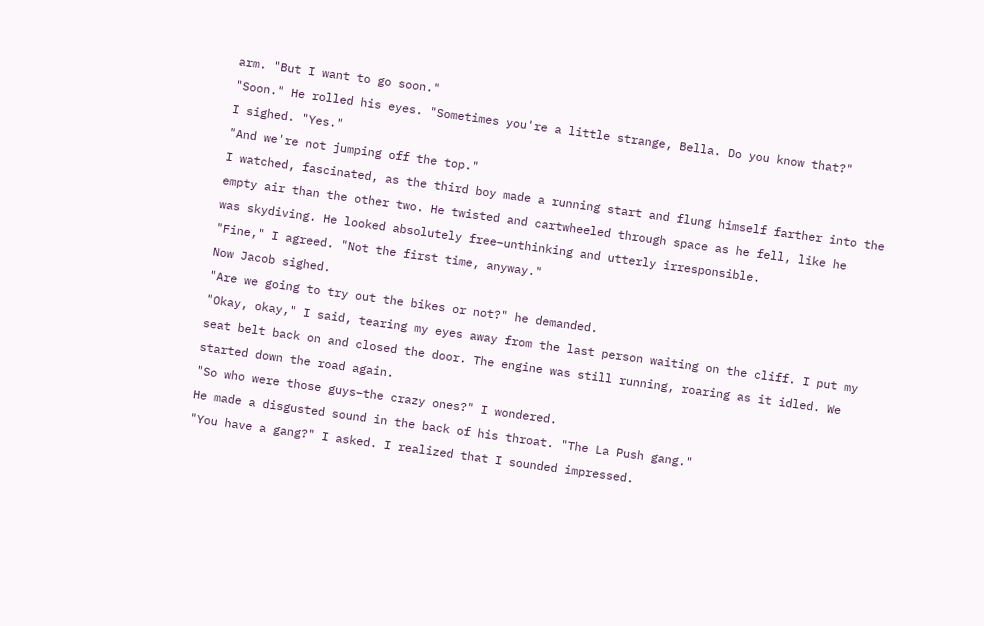arm. "But I want to go soon."
"Soon." He rolled his eyes. "Sometimes you're a little strange, Bella. Do you know that?"
I sighed. "Yes."
"And we're not jumping off the top."
I watched, fascinated, as the third boy made a running start and flung himself farther into the
empty air than the other two. He twisted and cartwheeled through space as he fell, like he
was skydiving. He looked absolutely free–unthinking and utterly irresponsible.
"Fine," I agreed. "Not the first time, anyway."
Now Jacob sighed.
"Are we going to try out the bikes or not?" he demanded.
"Okay, okay," I said, tearing my eyes away from the last person waiting on the cliff. I put my
seat belt back on and closed the door. The engine was still running, roaring as it idled. We
started down the road again.
"So who were those guys–the crazy ones?" I wondered.
He made a disgusted sound in the back of his throat. "The La Push gang."
"You have a gang?" I asked. I realized that I sounded impressed.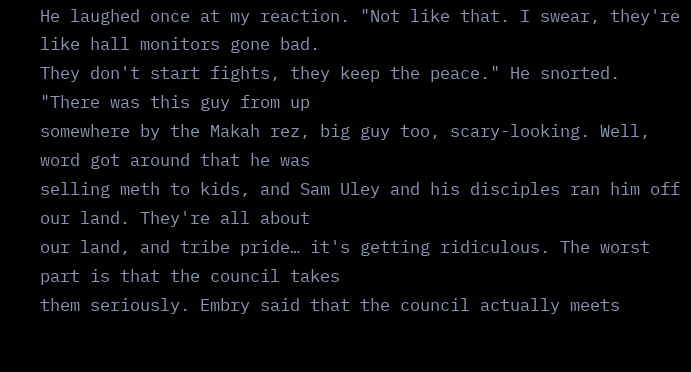He laughed once at my reaction. "Not like that. I swear, they're like hall monitors gone bad.
They don't start fights, they keep the peace." He snorted. "There was this guy from up
somewhere by the Makah rez, big guy too, scary-looking. Well, word got around that he was
selling meth to kids, and Sam Uley and his disciples ran him off our land. They're all about
our land, and tribe pride… it's getting ridiculous. The worst part is that the council takes
them seriously. Embry said that the council actually meets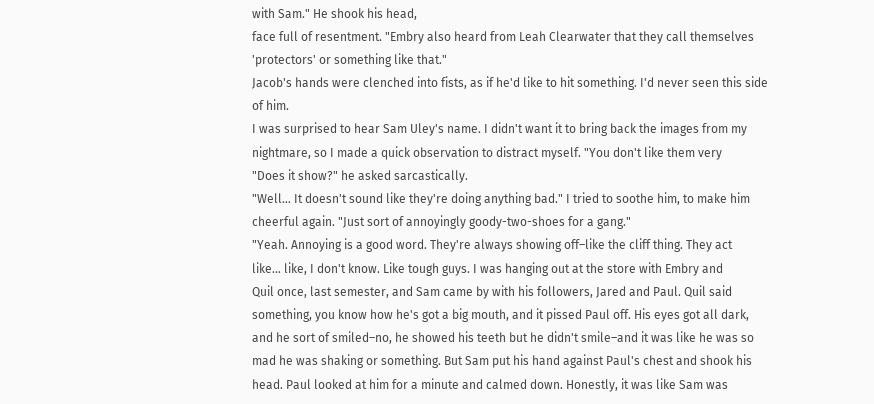with Sam." He shook his head,
face full of resentment. "Embry also heard from Leah Clearwater that they call themselves
'protectors' or something like that."
Jacob's hands were clenched into fists, as if he'd like to hit something. I'd never seen this side
of him.
I was surprised to hear Sam Uley's name. I didn't want it to bring back the images from my
nightmare, so I made a quick observation to distract myself. "You don't like them very
"Does it show?" he asked sarcastically.
"Well… It doesn't sound like they're doing anything bad." I tried to soothe him, to make him
cheerful again. "Just sort of annoyingly goody-two-shoes for a gang."
"Yeah. Annoying is a good word. They're always showing off–like the cliff thing. They act
like… like, I don't know. Like tough guys. I was hanging out at the store with Embry and
Quil once, last semester, and Sam came by with his followers, Jared and Paul. Quil said
something, you know how he's got a big mouth, and it pissed Paul off. His eyes got all dark,
and he sort of smiled–no, he showed his teeth but he didn't smile–and it was like he was so
mad he was shaking or something. But Sam put his hand against Paul's chest and shook his
head. Paul looked at him for a minute and calmed down. Honestly, it was like Sam was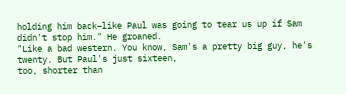holding him back–like Paul was going to tear us up if Sam didn't stop him." He groaned.
"Like a bad western. You know, Sam's a pretty big guy, he's twenty. But Paul's just sixteen,
too, shorter than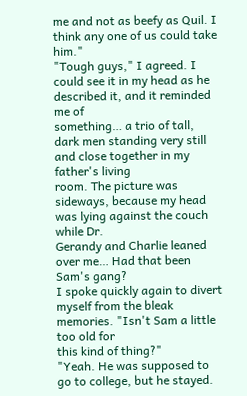me and not as beefy as Quil. I think any one of us could take him."
"Tough guys," I agreed. I could see it in my head as he described it, and it reminded me of
something… a trio of tall, dark men standing very still and close together in my father's living
room. The picture was sideways, because my head was lying against the couch while Dr.
Gerandy and Charlie leaned over me… Had that been Sam's gang?
I spoke quickly again to divert myself from the bleak memories. "Isn't Sam a little too old for
this kind of thing?"
"Yeah. He was supposed to go to college, but he stayed.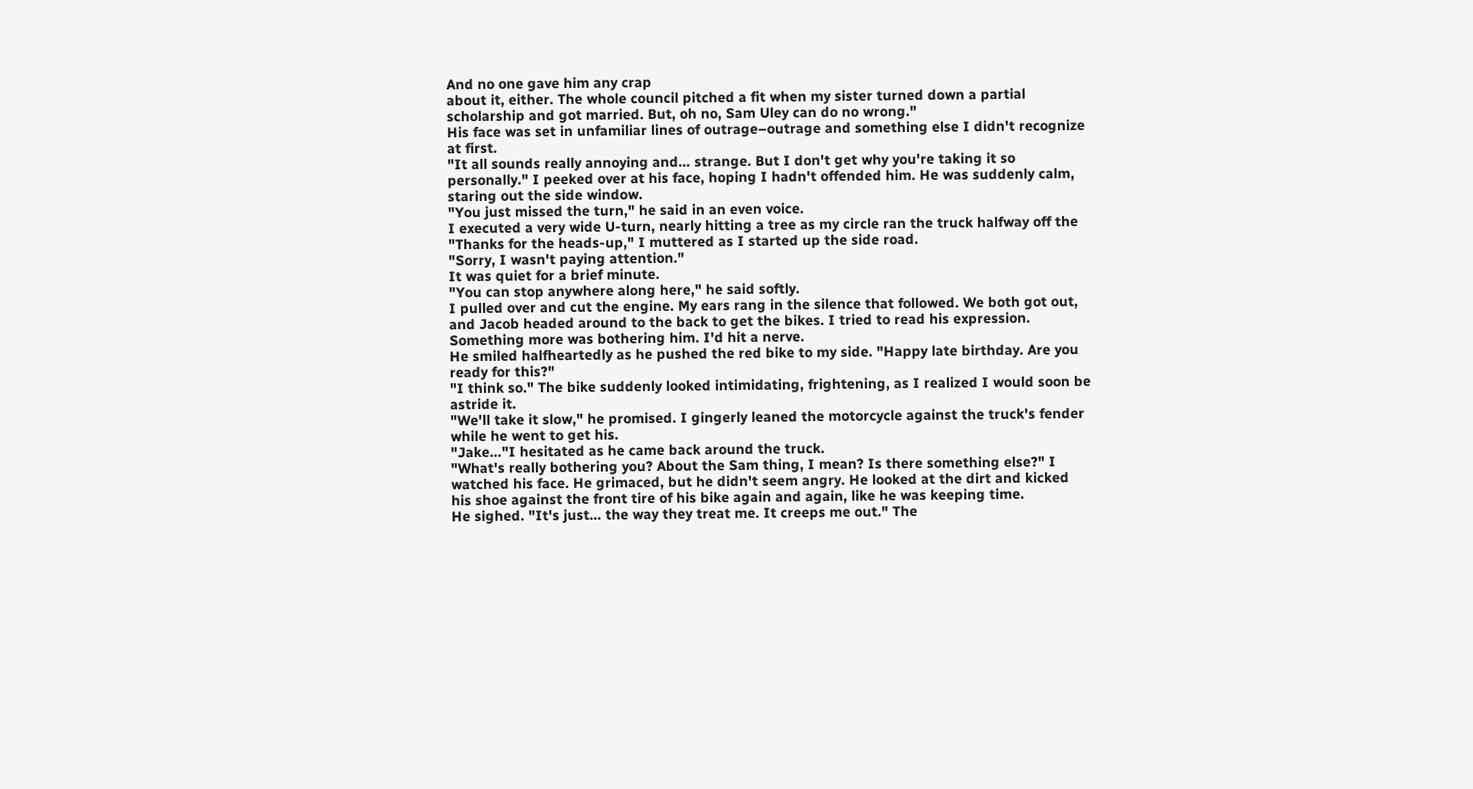And no one gave him any crap
about it, either. The whole council pitched a fit when my sister turned down a partial
scholarship and got married. But, oh no, Sam Uley can do no wrong."
His face was set in unfamiliar lines of outrage–outrage and something else I didn't recognize
at first.
"It all sounds really annoying and… strange. But I don't get why you're taking it so
personally." I peeked over at his face, hoping I hadn't offended him. He was suddenly calm,
staring out the side window.
"You just missed the turn," he said in an even voice.
I executed a very wide U-turn, nearly hitting a tree as my circle ran the truck halfway off the
"Thanks for the heads-up," I muttered as I started up the side road.
"Sorry, I wasn't paying attention."
It was quiet for a brief minute.
"You can stop anywhere along here," he said softly.
I pulled over and cut the engine. My ears rang in the silence that followed. We both got out,
and Jacob headed around to the back to get the bikes. I tried to read his expression.
Something more was bothering him. I'd hit a nerve.
He smiled halfheartedly as he pushed the red bike to my side. "Happy late birthday. Are you
ready for this?"
"I think so." The bike suddenly looked intimidating, frightening, as I realized I would soon be
astride it.
"We'll take it slow," he promised. I gingerly leaned the motorcycle against the truck's fender
while he went to get his.
"Jake…"I hesitated as he came back around the truck.
"What's really bothering you? About the Sam thing, I mean? Is there something else?" I
watched his face. He grimaced, but he didn't seem angry. He looked at the dirt and kicked
his shoe against the front tire of his bike again and again, like he was keeping time.
He sighed. "It's just… the way they treat me. It creeps me out." The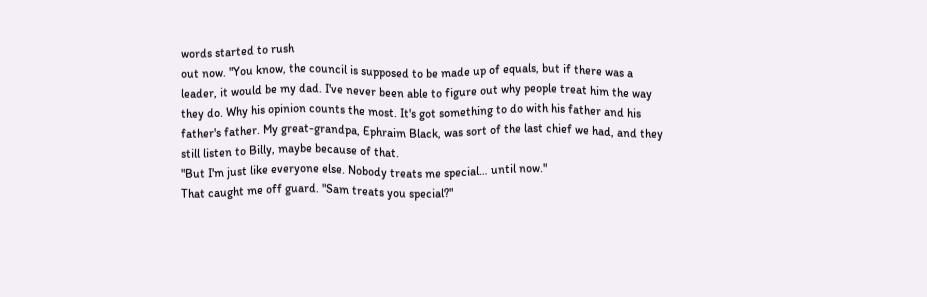words started to rush
out now. "You know, the council is supposed to be made up of equals, but if there was a
leader, it would be my dad. I've never been able to figure out why people treat him the way
they do. Why his opinion counts the most. It's got something to do with his father and his
father's father. My great-grandpa, Ephraim Black, was sort of the last chief we had, and they
still listen to Billy, maybe because of that.
"But I'm just like everyone else. Nobody treats me special… until now."
That caught me off guard. "Sam treats you special?"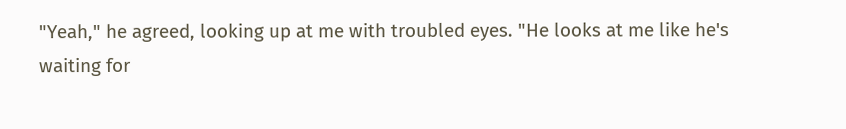"Yeah," he agreed, looking up at me with troubled eyes. "He looks at me like he's waiting for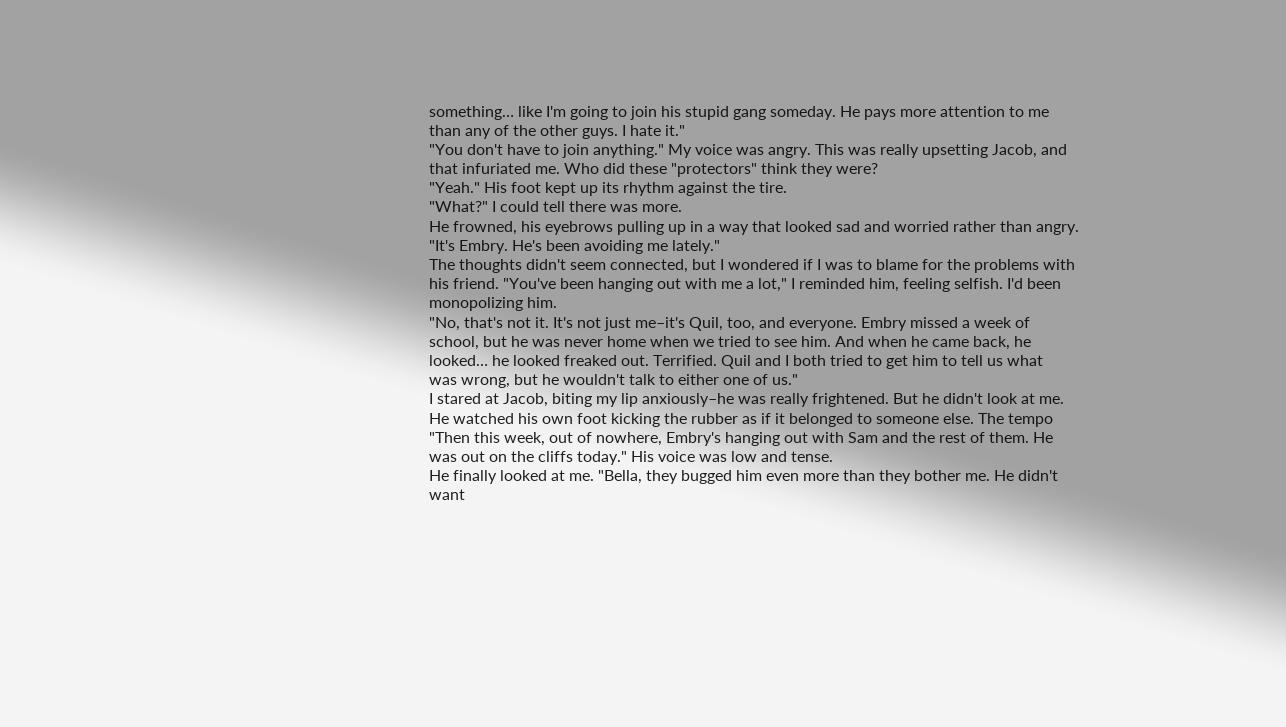something… like I'm going to join his stupid gang someday. He pays more attention to me
than any of the other guys. I hate it."
"You don't have to join anything." My voice was angry. This was really upsetting Jacob, and
that infuriated me. Who did these "protectors" think they were?
"Yeah." His foot kept up its rhythm against the tire.
"What?" I could tell there was more.
He frowned, his eyebrows pulling up in a way that looked sad and worried rather than angry.
"It's Embry. He's been avoiding me lately."
The thoughts didn't seem connected, but I wondered if I was to blame for the problems with
his friend. "You've been hanging out with me a lot," I reminded him, feeling selfish. I'd been
monopolizing him.
"No, that's not it. It's not just me–it's Quil, too, and everyone. Embry missed a week of
school, but he was never home when we tried to see him. And when he came back, he
looked… he looked freaked out. Terrified. Quil and I both tried to get him to tell us what
was wrong, but he wouldn't talk to either one of us."
I stared at Jacob, biting my lip anxiously–he was really frightened. But he didn't look at me.
He watched his own foot kicking the rubber as if it belonged to someone else. The tempo
"Then this week, out of nowhere, Embry's hanging out with Sam and the rest of them. He
was out on the cliffs today." His voice was low and tense.
He finally looked at me. "Bella, they bugged him even more than they bother me. He didn't
want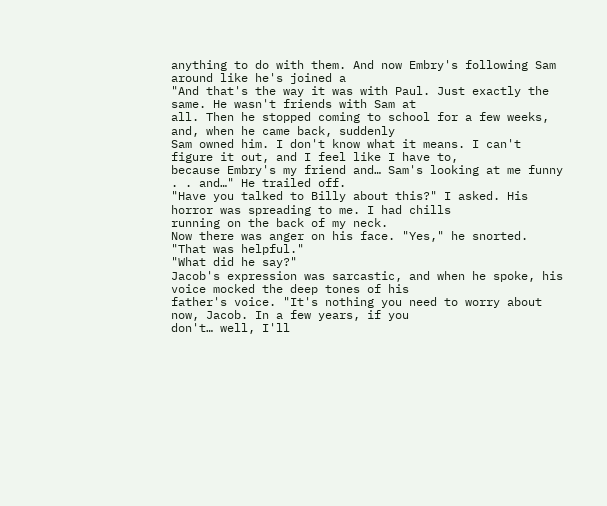anything to do with them. And now Embry's following Sam around like he's joined a
"And that's the way it was with Paul. Just exactly the same. He wasn't friends with Sam at
all. Then he stopped coming to school for a few weeks, and, when he came back, suddenly
Sam owned him. I don't know what it means. I can't figure it out, and I feel like I have to,
because Embry's my friend and… Sam's looking at me funny . . and…" He trailed off.
"Have you talked to Billy about this?" I asked. His horror was spreading to me. I had chills
running on the back of my neck.
Now there was anger on his face. "Yes," he snorted. "That was helpful."
"What did he say?"
Jacob's expression was sarcastic, and when he spoke, his voice mocked the deep tones of his
father's voice. "It's nothing you need to worry about now, Jacob. In a few years, if you
don't… well, I'll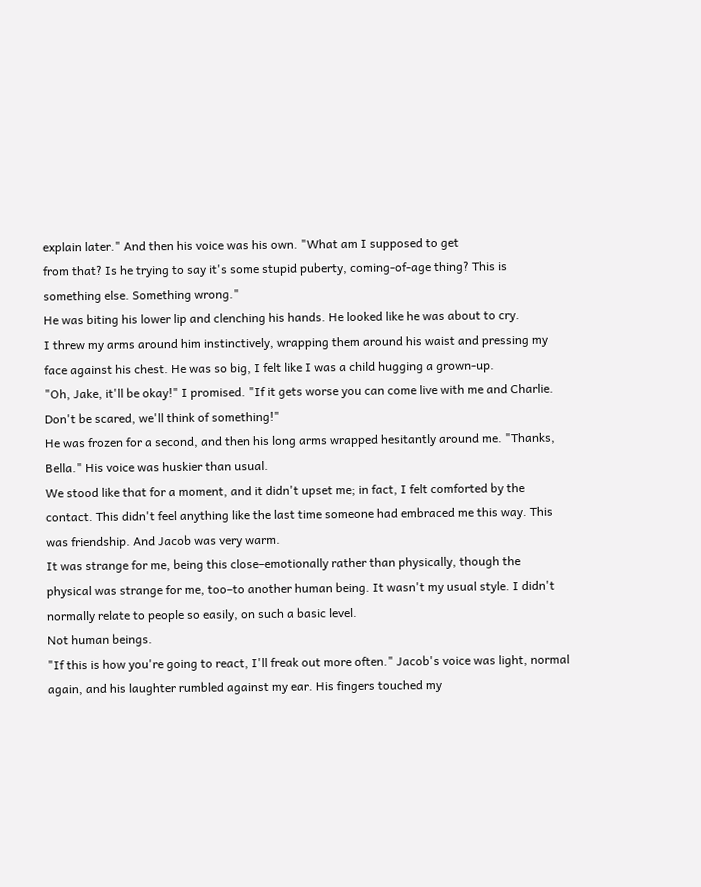explain later." And then his voice was his own. "What am I supposed to get
from that? Is he trying to say it's some stupid puberty, coming-of-age thing? This is
something else. Something wrong."
He was biting his lower lip and clenching his hands. He looked like he was about to cry.
I threw my arms around him instinctively, wrapping them around his waist and pressing my
face against his chest. He was so big, I felt like I was a child hugging a grown-up.
"Oh, Jake, it'll be okay!" I promised. "If it gets worse you can come live with me and Charlie.
Don't be scared, we'll think of something!"
He was frozen for a second, and then his long arms wrapped hesitantly around me. "Thanks,
Bella." His voice was huskier than usual.
We stood like that for a moment, and it didn't upset me; in fact, I felt comforted by the
contact. This didn't feel anything like the last time someone had embraced me this way. This
was friendship. And Jacob was very warm.
It was strange for me, being this close–emotionally rather than physically, though the
physical was strange for me, too–to another human being. It wasn't my usual style. I didn't
normally relate to people so easily, on such a basic level.
Not human beings.
"If this is how you're going to react, I'll freak out more often." Jacob's voice was light, normal
again, and his laughter rumbled against my ear. His fingers touched my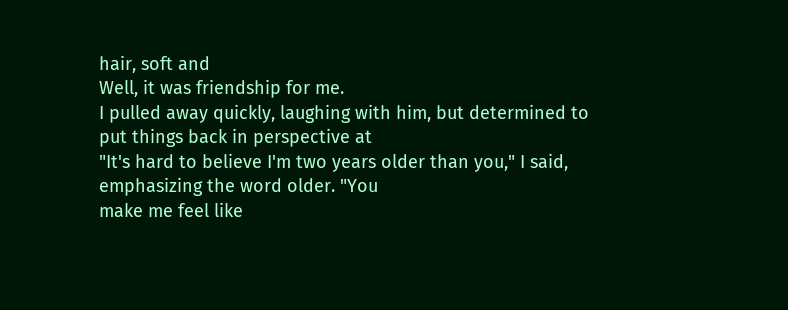hair, soft and
Well, it was friendship for me.
I pulled away quickly, laughing with him, but determined to put things back in perspective at
"It's hard to believe I'm two years older than you," I said, emphasizing the word older. "You
make me feel like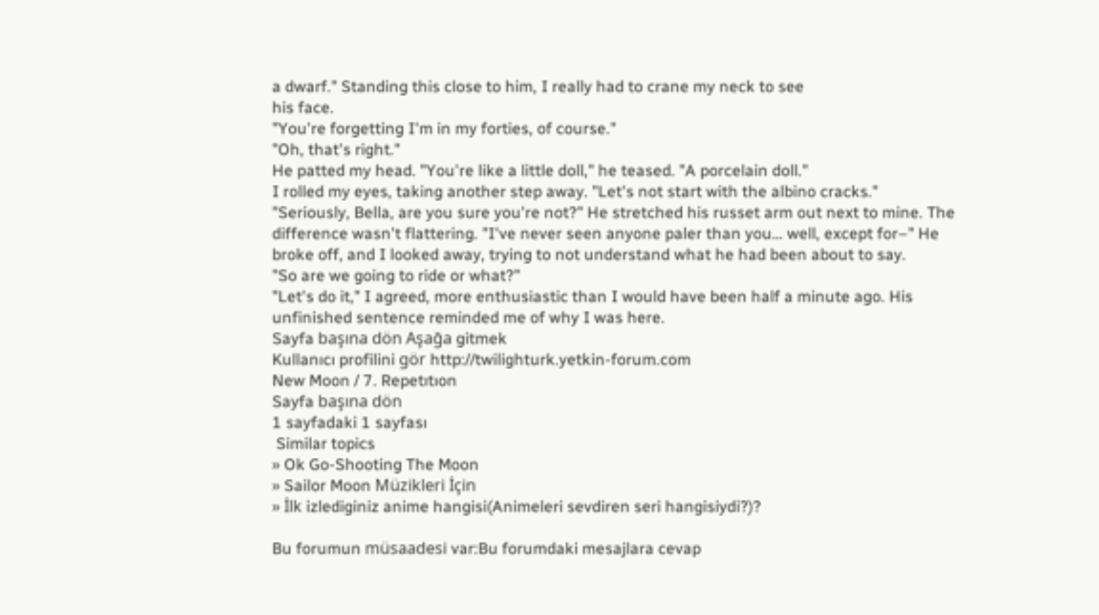a dwarf." Standing this close to him, I really had to crane my neck to see
his face.
"You're forgetting I'm in my forties, of course."
"Oh, that's right."
He patted my head. "You're like a little doll," he teased. "A porcelain doll."
I rolled my eyes, taking another step away. "Let's not start with the albino cracks."
"Seriously, Bella, are you sure you're not?" He stretched his russet arm out next to mine. The
difference wasn't flattering. "I've never seen anyone paler than you… well, except for–" He
broke off, and I looked away, trying to not understand what he had been about to say.
"So are we going to ride or what?"
"Let's do it," I agreed, more enthusiastic than I would have been half a minute ago. His
unfinished sentence reminded me of why I was here.
Sayfa başına dön Aşağa gitmek
Kullanıcı profilini gör http://twilighturk.yetkin-forum.com
New Moon / 7. Repetıtıon
Sayfa başına dön
1 sayfadaki 1 sayfası
 Similar topics
» Ok Go-Shooting The Moon
» Sailor Moon Müzikleri İçin
» İlk izlediginiz anime hangisi(Animeleri sevdiren seri hangisiydi?)?

Bu forumun müsaadesi var:Bu forumdaki mesajlara cevap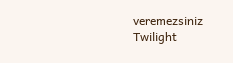veremezsiniz
Twilight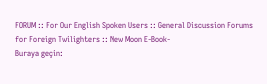FORUM :: For Our English Spoken Users :: General Discussion Forums for Foreign Twilighters :: New Moon E-Book-
Buraya geçin: